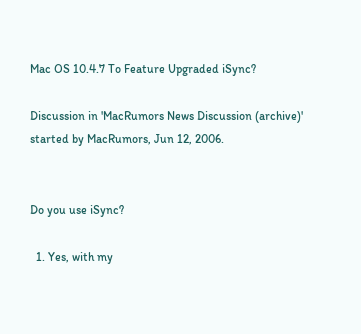Mac OS 10.4.7 To Feature Upgraded iSync?

Discussion in 'MacRumors News Discussion (archive)' started by MacRumors, Jun 12, 2006.


Do you use iSync?

  1. Yes, with my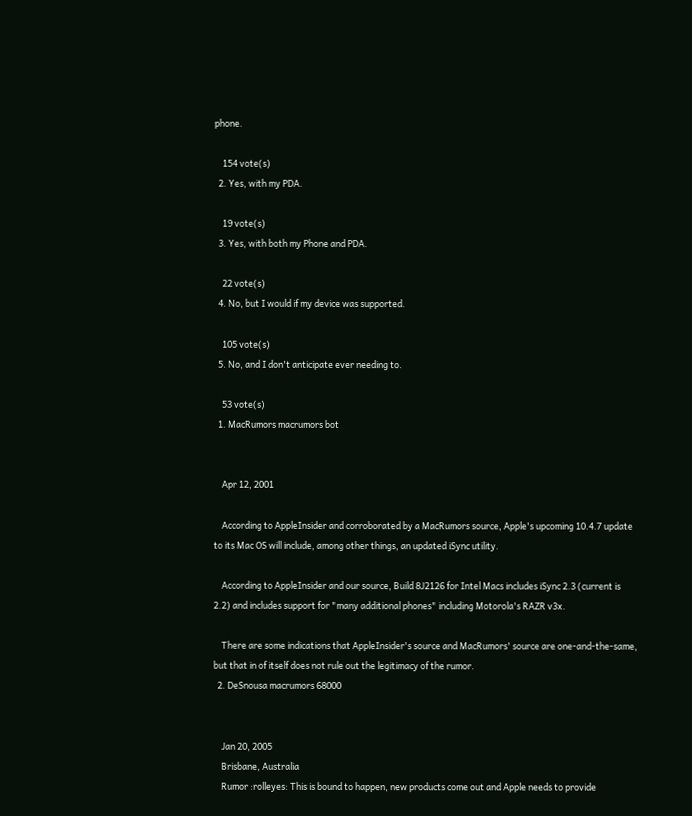phone.

    154 vote(s)
  2. Yes, with my PDA.

    19 vote(s)
  3. Yes, with both my Phone and PDA.

    22 vote(s)
  4. No, but I would if my device was supported.

    105 vote(s)
  5. No, and I don't anticipate ever needing to.

    53 vote(s)
  1. MacRumors macrumors bot


    Apr 12, 2001

    According to AppleInsider and corroborated by a MacRumors source, Apple's upcoming 10.4.7 update to its Mac OS will include, among other things, an updated iSync utility.

    According to AppleInsider and our source, Build 8J2126 for Intel Macs includes iSync 2.3 (current is 2.2) and includes support for "many additional phones" including Motorola's RAZR v3x.

    There are some indications that AppleInsider's source and MacRumors' source are one-and-the-same, but that in of itself does not rule out the legitimacy of the rumor.
  2. DeSnousa macrumors 68000


    Jan 20, 2005
    Brisbane, Australia
    Rumor :rolleyes: This is bound to happen, new products come out and Apple needs to provide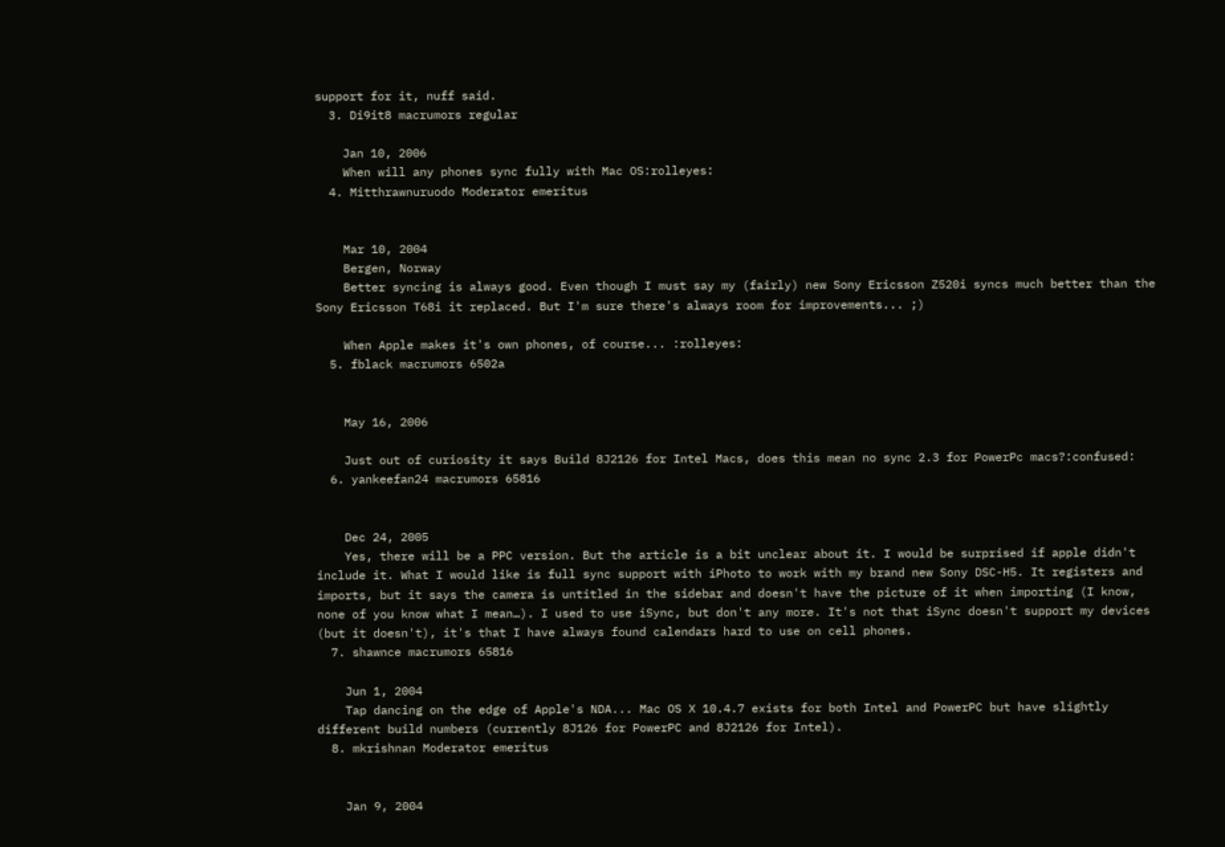support for it, nuff said.
  3. Di9it8 macrumors regular

    Jan 10, 2006
    When will any phones sync fully with Mac OS:rolleyes:
  4. Mitthrawnuruodo Moderator emeritus


    Mar 10, 2004
    Bergen, Norway
    Better syncing is always good. Even though I must say my (fairly) new Sony Ericsson Z520i syncs much better than the Sony Ericsson T68i it replaced. But I'm sure there's always room for improvements... ;)

    When Apple makes it's own phones, of course... :rolleyes:
  5. fblack macrumors 6502a


    May 16, 2006

    Just out of curiosity it says Build 8J2126 for Intel Macs, does this mean no sync 2.3 for PowerPc macs?:confused:
  6. yankeefan24 macrumors 65816


    Dec 24, 2005
    Yes, there will be a PPC version. But the article is a bit unclear about it. I would be surprised if apple didn't include it. What I would like is full sync support with iPhoto to work with my brand new Sony DSC-H5. It registers and imports, but it says the camera is untitled in the sidebar and doesn't have the picture of it when importing (I know, none of you know what I mean…). I used to use iSync, but don't any more. It's not that iSync doesn't support my devices (but it doesn't), it's that I have always found calendars hard to use on cell phones.
  7. shawnce macrumors 65816

    Jun 1, 2004
    Tap dancing on the edge of Apple's NDA... Mac OS X 10.4.7 exists for both Intel and PowerPC but have slightly different build numbers (currently 8J126 for PowerPC and 8J2126 for Intel).
  8. mkrishnan Moderator emeritus


    Jan 9, 2004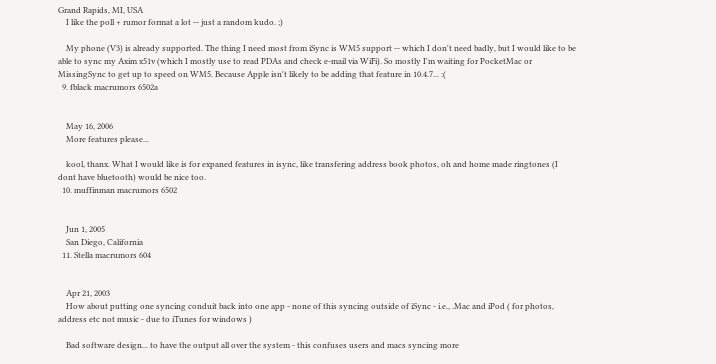Grand Rapids, MI, USA
    I like the poll + rumor format a lot -- just a random kudo. ;)

    My phone (V3) is already supported. The thing I need most from iSync is WM5 support -- which I don't need badly, but I would like to be able to sync my Axim x51v (which I mostly use to read PDAs and check e-mail via WiFi). So mostly I'm waiting for PocketMac or MissingSync to get up to speed on WM5. Because Apple isn't likely to be adding that feature in 10.4.7... :(
  9. fblack macrumors 6502a


    May 16, 2006
    More features please...

    kool, thanx. What I would like is for expaned features in isync, like transfering address book photos, oh and home made ringtones (I dont have bluetooth) would be nice too.
  10. muffinman macrumors 6502


    Jun 1, 2005
    San Diego, California
  11. Stella macrumors 604


    Apr 21, 2003
    How about putting one syncing conduit back into one app - none of this syncing outside of iSync - i.e., .Mac and iPod ( for photos, address etc not music - due to iTunes for windows )

    Bad software design... to have the output all over the system - this confuses users and macs syncing more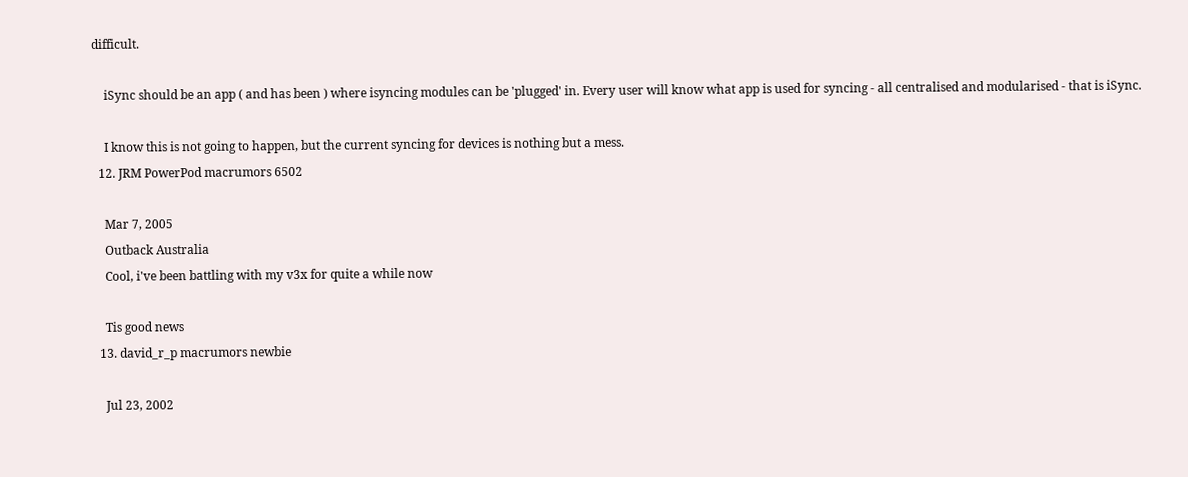difficult.

    iSync should be an app ( and has been ) where isyncing modules can be 'plugged' in. Every user will know what app is used for syncing - all centralised and modularised - that is iSync.

    I know this is not going to happen, but the current syncing for devices is nothing but a mess.
  12. JRM PowerPod macrumors 6502

    Mar 7, 2005
    Outback Australia
    Cool, i've been battling with my v3x for quite a while now

    Tis good news
  13. david_r_p macrumors newbie

    Jul 23, 2002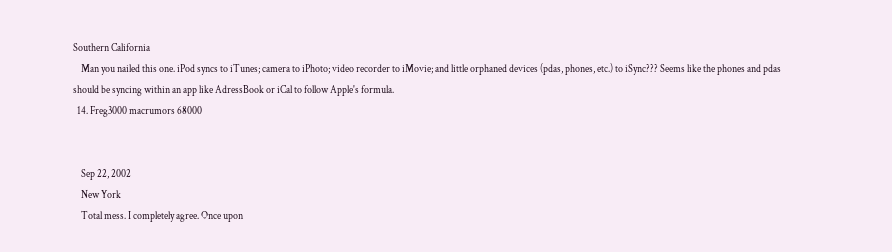Southern California
    Man you nailed this one. iPod syncs to iTunes; camera to iPhoto; video recorder to iMovie; and little orphaned devices (pdas, phones, etc.) to iSync??? Seems like the phones and pdas should be syncing within an app like AdressBook or iCal to follow Apple's formula.
  14. Freg3000 macrumors 68000


    Sep 22, 2002
    New York
    Total mess. I completely agree. Once upon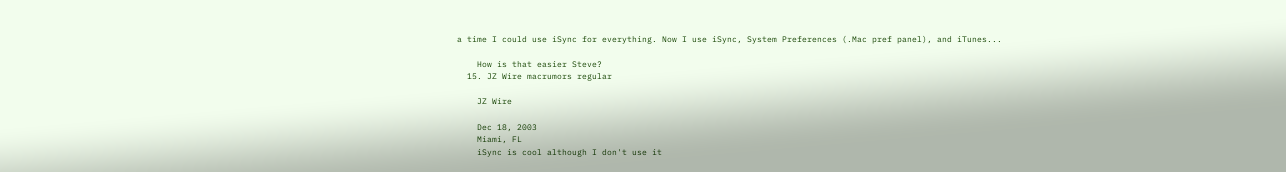a time I could use iSync for everything. Now I use iSync, System Preferences (.Mac pref panel), and iTunes...

    How is that easier Steve?
  15. JZ Wire macrumors regular

    JZ Wire

    Dec 18, 2003
    Miami, FL
    iSync is cool although I don't use it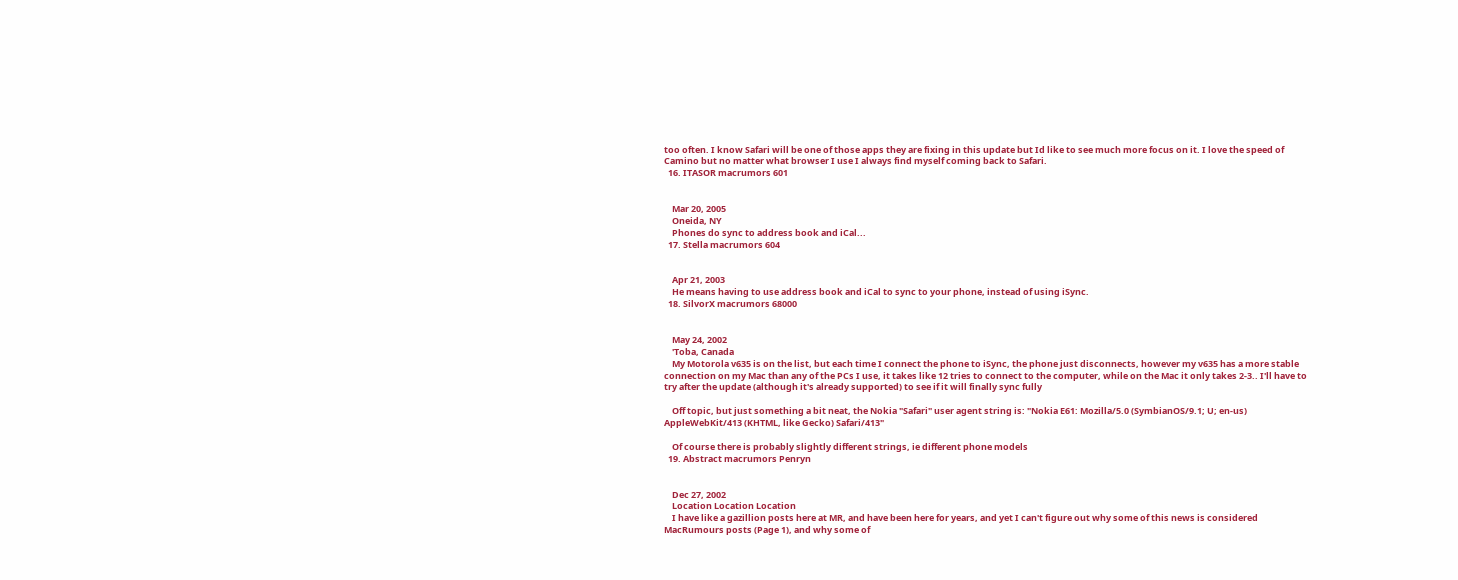too often. I know Safari will be one of those apps they are fixing in this update but Id like to see much more focus on it. I love the speed of Camino but no matter what browser I use I always find myself coming back to Safari.
  16. ITASOR macrumors 601


    Mar 20, 2005
    Oneida, NY
    Phones do sync to address book and iCal...
  17. Stella macrumors 604


    Apr 21, 2003
    He means having to use address book and iCal to sync to your phone, instead of using iSync.
  18. SilvorX macrumors 68000


    May 24, 2002
    'Toba, Canada
    My Motorola v635 is on the list, but each time I connect the phone to iSync, the phone just disconnects, however my v635 has a more stable connection on my Mac than any of the PCs I use, it takes like 12 tries to connect to the computer, while on the Mac it only takes 2-3.. I'll have to try after the update (although it's already supported) to see if it will finally sync fully

    Off topic, but just something a bit neat, the Nokia "Safari" user agent string is: "Nokia E61: Mozilla/5.0 (SymbianOS/9.1; U; en-us) AppleWebKit/413 (KHTML, like Gecko) Safari/413"

    Of course there is probably slightly different strings, ie different phone models
  19. Abstract macrumors Penryn


    Dec 27, 2002
    Location Location Location
    I have like a gazillion posts here at MR, and have been here for years, and yet I can't figure out why some of this news is considered MacRumours posts (Page 1), and why some of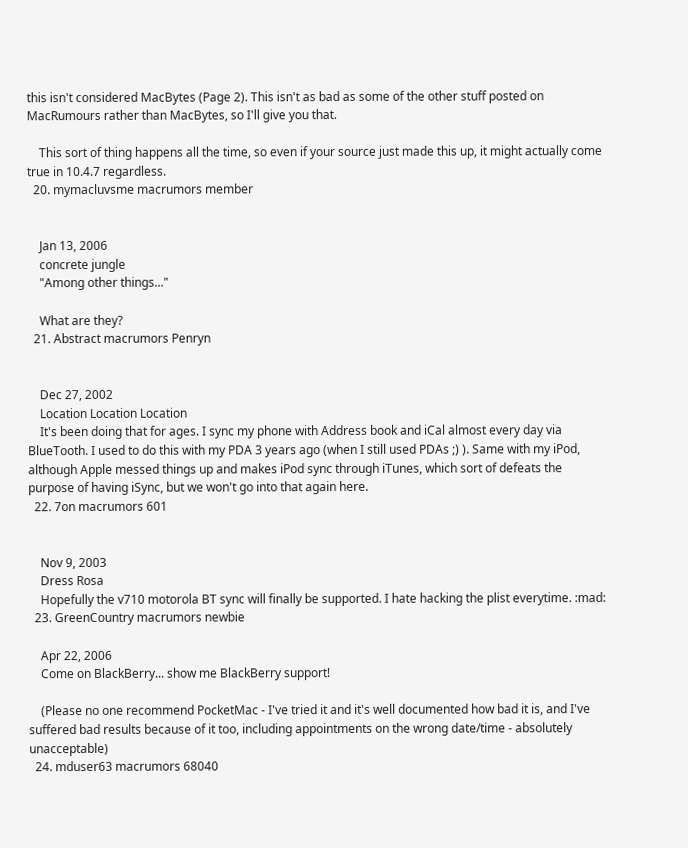this isn't considered MacBytes (Page 2). This isn't as bad as some of the other stuff posted on MacRumours rather than MacBytes, so I'll give you that.

    This sort of thing happens all the time, so even if your source just made this up, it might actually come true in 10.4.7 regardless.
  20. mymacluvsme macrumors member


    Jan 13, 2006
    concrete jungle
    "Among other things..."

    What are they?
  21. Abstract macrumors Penryn


    Dec 27, 2002
    Location Location Location
    It's been doing that for ages. I sync my phone with Address book and iCal almost every day via BlueTooth. I used to do this with my PDA 3 years ago (when I still used PDAs ;) ). Same with my iPod, although Apple messed things up and makes iPod sync through iTunes, which sort of defeats the purpose of having iSync, but we won't go into that again here.
  22. 7on macrumors 601


    Nov 9, 2003
    Dress Rosa
    Hopefully the v710 motorola BT sync will finally be supported. I hate hacking the plist everytime. :mad:
  23. GreenCountry macrumors newbie

    Apr 22, 2006
    Come on BlackBerry... show me BlackBerry support!

    (Please no one recommend PocketMac - I've tried it and it's well documented how bad it is, and I've suffered bad results because of it too, including appointments on the wrong date/time - absolutely unacceptable)
  24. mduser63 macrumors 68040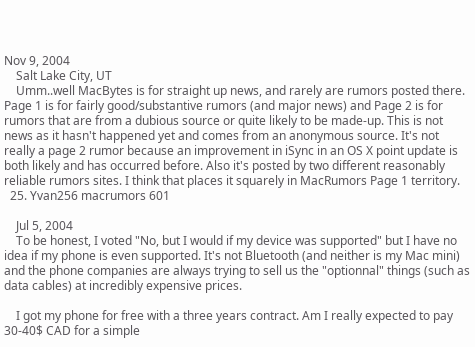Nov 9, 2004
    Salt Lake City, UT
    Umm..well MacBytes is for straight up news, and rarely are rumors posted there. Page 1 is for fairly good/substantive rumors (and major news) and Page 2 is for rumors that are from a dubious source or quite likely to be made-up. This is not news as it hasn't happened yet and comes from an anonymous source. It's not really a page 2 rumor because an improvement in iSync in an OS X point update is both likely and has occurred before. Also it's posted by two different reasonably reliable rumors sites. I think that places it squarely in MacRumors Page 1 territory.
  25. Yvan256 macrumors 601

    Jul 5, 2004
    To be honest, I voted "No, but I would if my device was supported" but I have no idea if my phone is even supported. It's not Bluetooth (and neither is my Mac mini) and the phone companies are always trying to sell us the "optionnal" things (such as data cables) at incredibly expensive prices.

    I got my phone for free with a three years contract. Am I really expected to pay 30-40$ CAD for a simple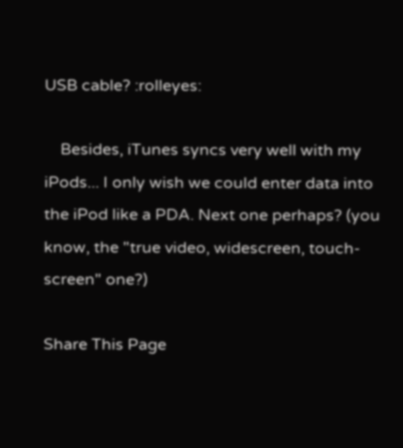USB cable? :rolleyes:

    Besides, iTunes syncs very well with my iPods... I only wish we could enter data into the iPod like a PDA. Next one perhaps? (you know, the "true video, widescreen, touch-screen" one?)

Share This Page